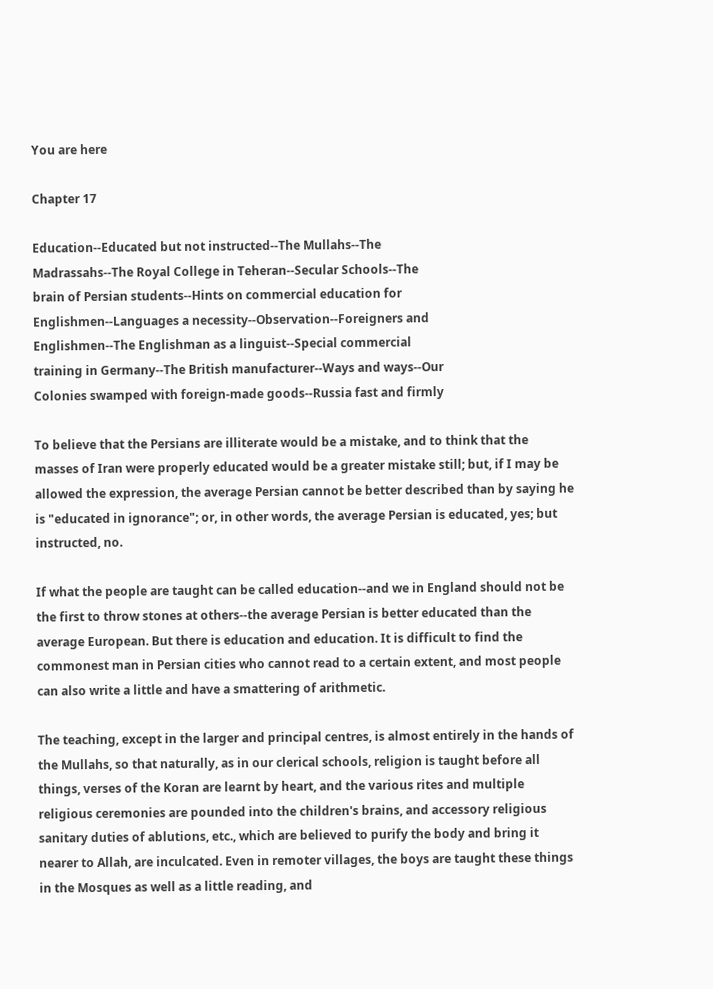You are here

Chapter 17

Education--Educated but not instructed--The Mullahs--The
Madrassahs--The Royal College in Teheran--Secular Schools--The
brain of Persian students--Hints on commercial education for
Englishmen--Languages a necessity--Observation--Foreigners and
Englishmen--The Englishman as a linguist--Special commercial
training in Germany--The British manufacturer--Ways and ways--Our
Colonies swamped with foreign-made goods--Russia fast and firmly

To believe that the Persians are illiterate would be a mistake, and to think that the masses of Iran were properly educated would be a greater mistake still; but, if I may be allowed the expression, the average Persian cannot be better described than by saying he is "educated in ignorance"; or, in other words, the average Persian is educated, yes; but instructed, no.

If what the people are taught can be called education--and we in England should not be the first to throw stones at others--the average Persian is better educated than the average European. But there is education and education. It is difficult to find the commonest man in Persian cities who cannot read to a certain extent, and most people can also write a little and have a smattering of arithmetic.

The teaching, except in the larger and principal centres, is almost entirely in the hands of the Mullahs, so that naturally, as in our clerical schools, religion is taught before all things, verses of the Koran are learnt by heart, and the various rites and multiple religious ceremonies are pounded into the children's brains, and accessory religious sanitary duties of ablutions, etc., which are believed to purify the body and bring it nearer to Allah, are inculcated. Even in remoter villages, the boys are taught these things in the Mosques as well as a little reading, and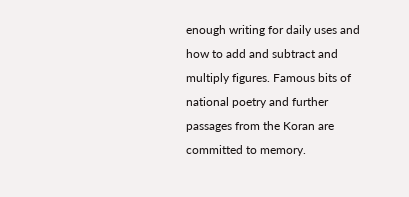enough writing for daily uses and how to add and subtract and multiply figures. Famous bits of national poetry and further passages from the Koran are committed to memory.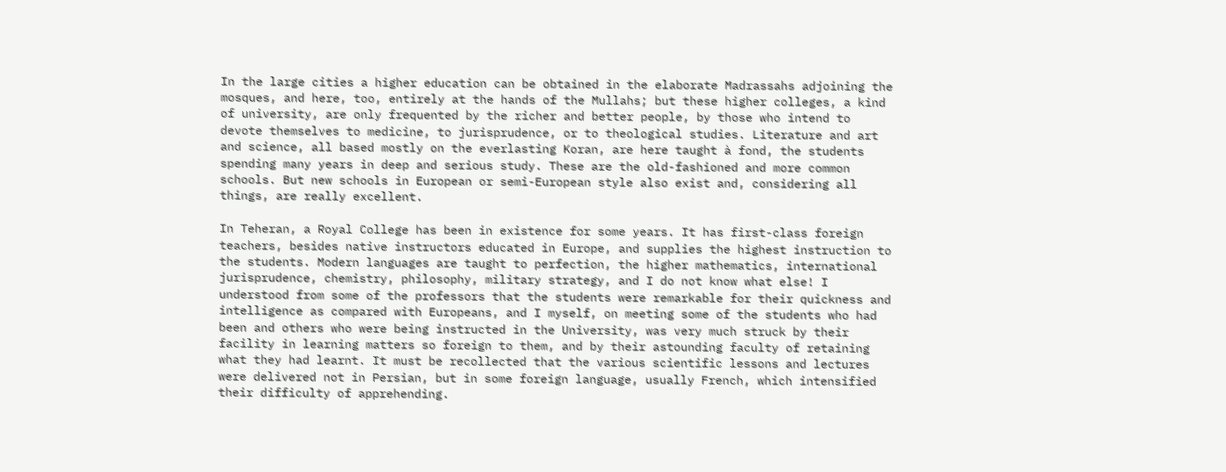In the large cities a higher education can be obtained in the elaborate Madrassahs adjoining the mosques, and here, too, entirely at the hands of the Mullahs; but these higher colleges, a kind of university, are only frequented by the richer and better people, by those who intend to devote themselves to medicine, to jurisprudence, or to theological studies. Literature and art and science, all based mostly on the everlasting Koran, are here taught à fond, the students spending many years in deep and serious study. These are the old-fashioned and more common schools. But new schools in European or semi-European style also exist and, considering all things, are really excellent.

In Teheran, a Royal College has been in existence for some years. It has first-class foreign teachers, besides native instructors educated in Europe, and supplies the highest instruction to the students. Modern languages are taught to perfection, the higher mathematics, international jurisprudence, chemistry, philosophy, military strategy, and I do not know what else! I understood from some of the professors that the students were remarkable for their quickness and intelligence as compared with Europeans, and I myself, on meeting some of the students who had been and others who were being instructed in the University, was very much struck by their facility in learning matters so foreign to them, and by their astounding faculty of retaining what they had learnt. It must be recollected that the various scientific lessons and lectures were delivered not in Persian, but in some foreign language, usually French, which intensified their difficulty of apprehending.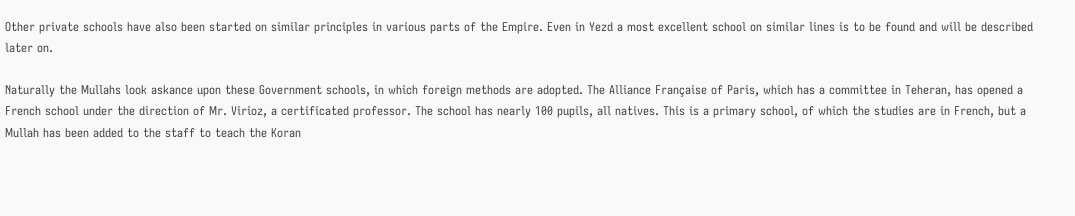Other private schools have also been started on similar principles in various parts of the Empire. Even in Yezd a most excellent school on similar lines is to be found and will be described later on.

Naturally the Mullahs look askance upon these Government schools, in which foreign methods are adopted. The Alliance Française of Paris, which has a committee in Teheran, has opened a French school under the direction of Mr. Virioz, a certificated professor. The school has nearly 100 pupils, all natives. This is a primary school, of which the studies are in French, but a Mullah has been added to the staff to teach the Koran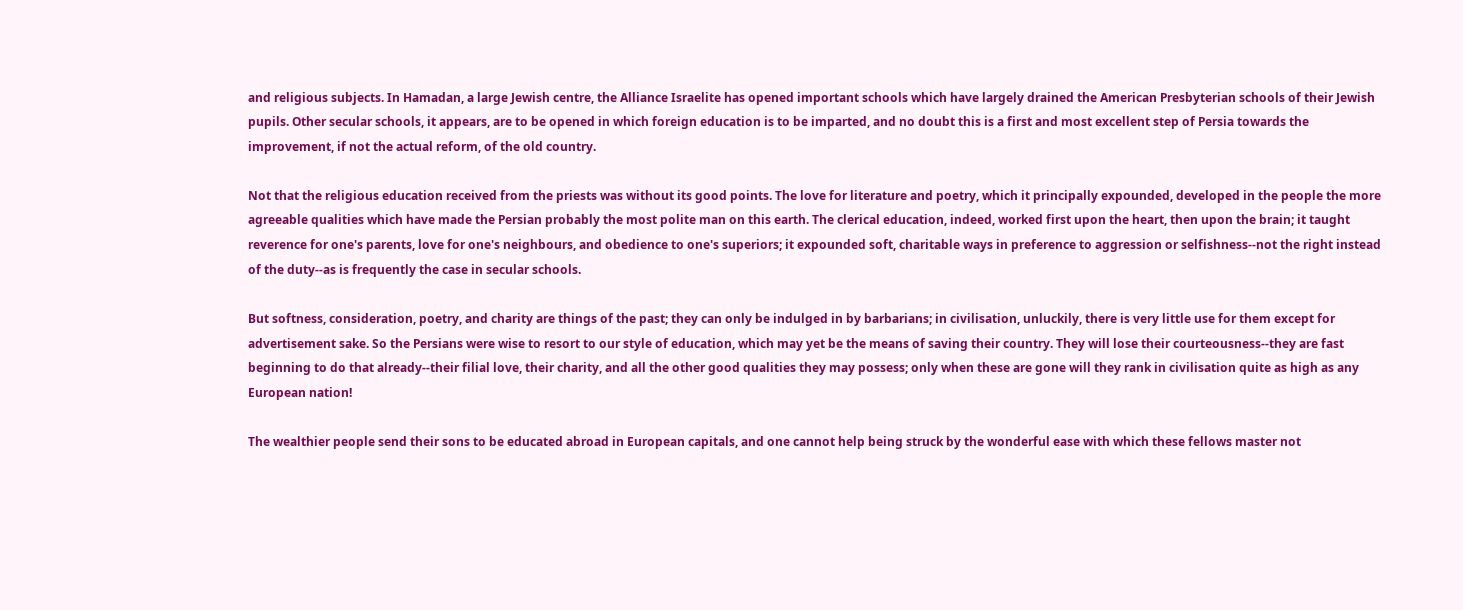and religious subjects. In Hamadan, a large Jewish centre, the Alliance Israelite has opened important schools which have largely drained the American Presbyterian schools of their Jewish pupils. Other secular schools, it appears, are to be opened in which foreign education is to be imparted, and no doubt this is a first and most excellent step of Persia towards the improvement, if not the actual reform, of the old country.

Not that the religious education received from the priests was without its good points. The love for literature and poetry, which it principally expounded, developed in the people the more agreeable qualities which have made the Persian probably the most polite man on this earth. The clerical education, indeed, worked first upon the heart, then upon the brain; it taught reverence for one's parents, love for one's neighbours, and obedience to one's superiors; it expounded soft, charitable ways in preference to aggression or selfishness--not the right instead of the duty--as is frequently the case in secular schools.

But softness, consideration, poetry, and charity are things of the past; they can only be indulged in by barbarians; in civilisation, unluckily, there is very little use for them except for advertisement sake. So the Persians were wise to resort to our style of education, which may yet be the means of saving their country. They will lose their courteousness--they are fast beginning to do that already--their filial love, their charity, and all the other good qualities they may possess; only when these are gone will they rank in civilisation quite as high as any European nation!

The wealthier people send their sons to be educated abroad in European capitals, and one cannot help being struck by the wonderful ease with which these fellows master not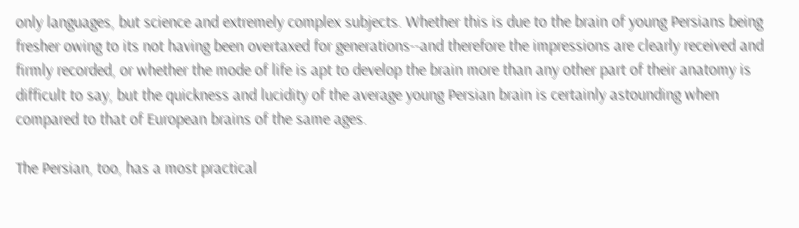only languages, but science and extremely complex subjects. Whether this is due to the brain of young Persians being fresher owing to its not having been overtaxed for generations--and therefore the impressions are clearly received and firmly recorded, or whether the mode of life is apt to develop the brain more than any other part of their anatomy is difficult to say, but the quickness and lucidity of the average young Persian brain is certainly astounding when compared to that of European brains of the same ages.

The Persian, too, has a most practical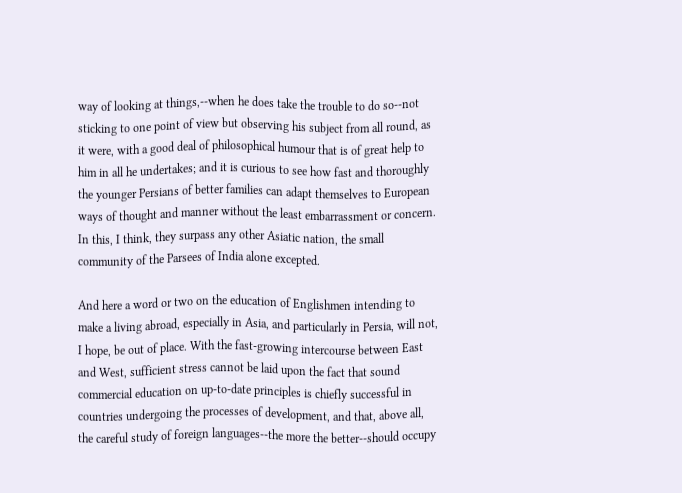way of looking at things,--when he does take the trouble to do so--not sticking to one point of view but observing his subject from all round, as it were, with a good deal of philosophical humour that is of great help to him in all he undertakes; and it is curious to see how fast and thoroughly the younger Persians of better families can adapt themselves to European ways of thought and manner without the least embarrassment or concern. In this, I think, they surpass any other Asiatic nation, the small community of the Parsees of India alone excepted.

And here a word or two on the education of Englishmen intending to make a living abroad, especially in Asia, and particularly in Persia, will not, I hope, be out of place. With the fast-growing intercourse between East and West, sufficient stress cannot be laid upon the fact that sound commercial education on up-to-date principles is chiefly successful in countries undergoing the processes of development, and that, above all, the careful study of foreign languages--the more the better--should occupy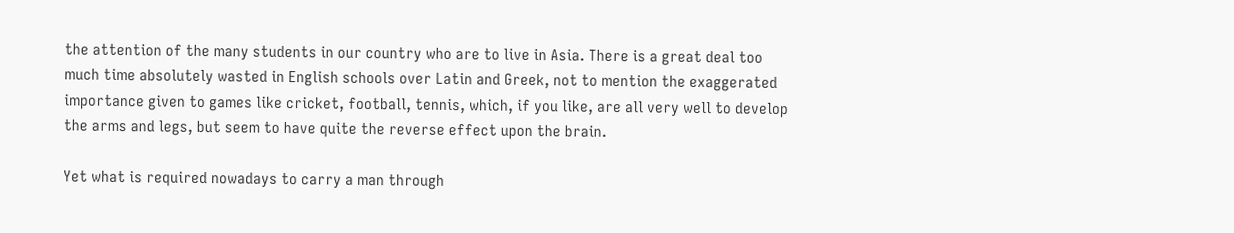the attention of the many students in our country who are to live in Asia. There is a great deal too much time absolutely wasted in English schools over Latin and Greek, not to mention the exaggerated importance given to games like cricket, football, tennis, which, if you like, are all very well to develop the arms and legs, but seem to have quite the reverse effect upon the brain.

Yet what is required nowadays to carry a man through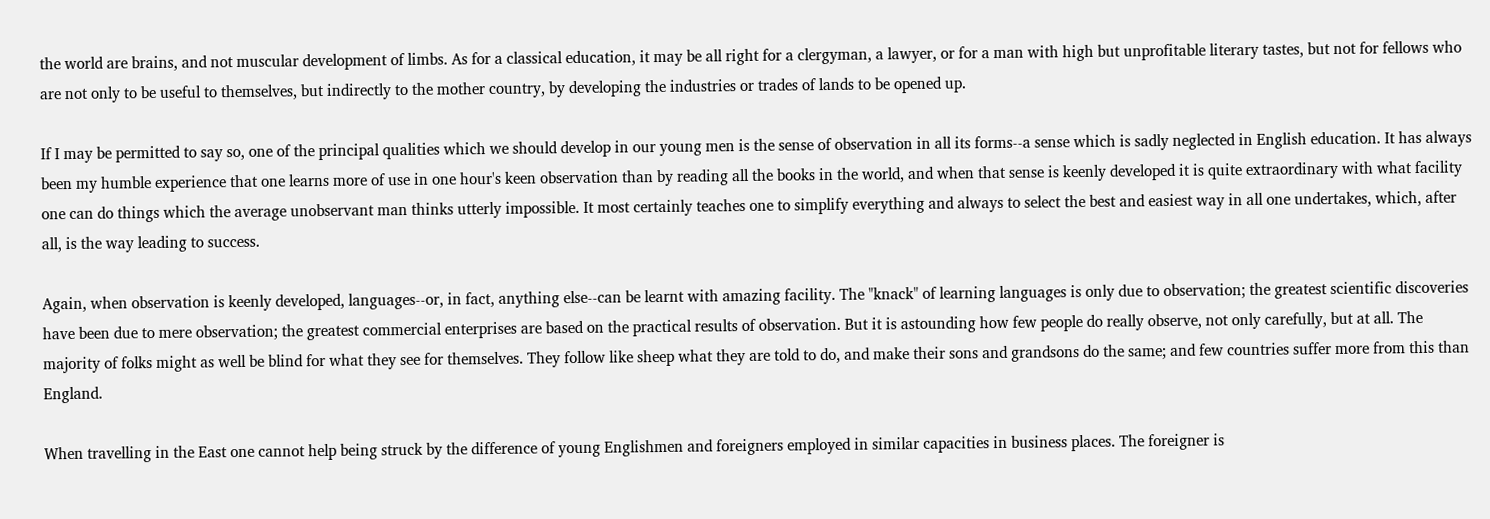the world are brains, and not muscular development of limbs. As for a classical education, it may be all right for a clergyman, a lawyer, or for a man with high but unprofitable literary tastes, but not for fellows who are not only to be useful to themselves, but indirectly to the mother country, by developing the industries or trades of lands to be opened up.

If I may be permitted to say so, one of the principal qualities which we should develop in our young men is the sense of observation in all its forms--a sense which is sadly neglected in English education. It has always been my humble experience that one learns more of use in one hour's keen observation than by reading all the books in the world, and when that sense is keenly developed it is quite extraordinary with what facility one can do things which the average unobservant man thinks utterly impossible. It most certainly teaches one to simplify everything and always to select the best and easiest way in all one undertakes, which, after all, is the way leading to success.

Again, when observation is keenly developed, languages--or, in fact, anything else--can be learnt with amazing facility. The "knack" of learning languages is only due to observation; the greatest scientific discoveries have been due to mere observation; the greatest commercial enterprises are based on the practical results of observation. But it is astounding how few people do really observe, not only carefully, but at all. The majority of folks might as well be blind for what they see for themselves. They follow like sheep what they are told to do, and make their sons and grandsons do the same; and few countries suffer more from this than England.

When travelling in the East one cannot help being struck by the difference of young Englishmen and foreigners employed in similar capacities in business places. The foreigner is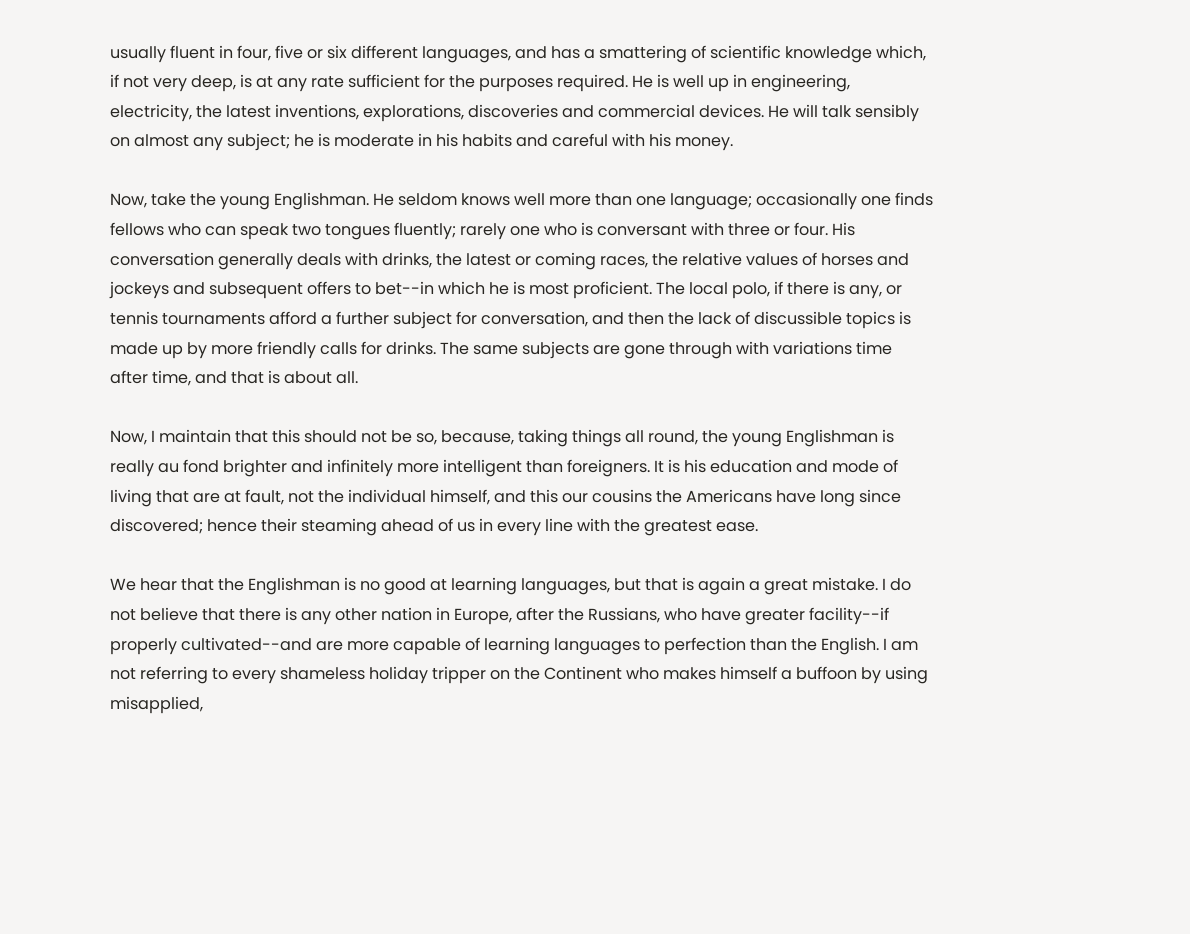usually fluent in four, five or six different languages, and has a smattering of scientific knowledge which, if not very deep, is at any rate sufficient for the purposes required. He is well up in engineering, electricity, the latest inventions, explorations, discoveries and commercial devices. He will talk sensibly on almost any subject; he is moderate in his habits and careful with his money.

Now, take the young Englishman. He seldom knows well more than one language; occasionally one finds fellows who can speak two tongues fluently; rarely one who is conversant with three or four. His conversation generally deals with drinks, the latest or coming races, the relative values of horses and jockeys and subsequent offers to bet--in which he is most proficient. The local polo, if there is any, or tennis tournaments afford a further subject for conversation, and then the lack of discussible topics is made up by more friendly calls for drinks. The same subjects are gone through with variations time after time, and that is about all.

Now, I maintain that this should not be so, because, taking things all round, the young Englishman is really au fond brighter and infinitely more intelligent than foreigners. It is his education and mode of living that are at fault, not the individual himself, and this our cousins the Americans have long since discovered; hence their steaming ahead of us in every line with the greatest ease.

We hear that the Englishman is no good at learning languages, but that is again a great mistake. I do not believe that there is any other nation in Europe, after the Russians, who have greater facility--if properly cultivated--and are more capable of learning languages to perfection than the English. I am not referring to every shameless holiday tripper on the Continent who makes himself a buffoon by using misapplied,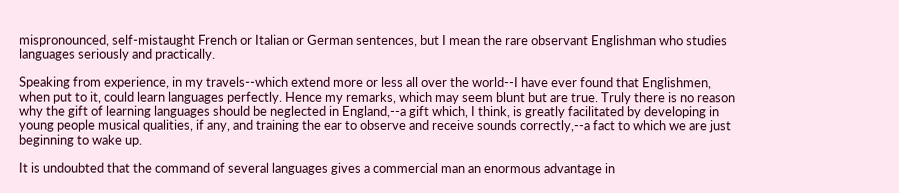mispronounced, self-mistaught French or Italian or German sentences, but I mean the rare observant Englishman who studies languages seriously and practically.

Speaking from experience, in my travels--which extend more or less all over the world--I have ever found that Englishmen, when put to it, could learn languages perfectly. Hence my remarks, which may seem blunt but are true. Truly there is no reason why the gift of learning languages should be neglected in England,--a gift which, I think, is greatly facilitated by developing in young people musical qualities, if any, and training the ear to observe and receive sounds correctly,--a fact to which we are just beginning to wake up.

It is undoubted that the command of several languages gives a commercial man an enormous advantage in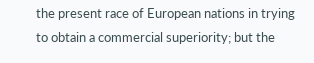the present race of European nations in trying to obtain a commercial superiority; but the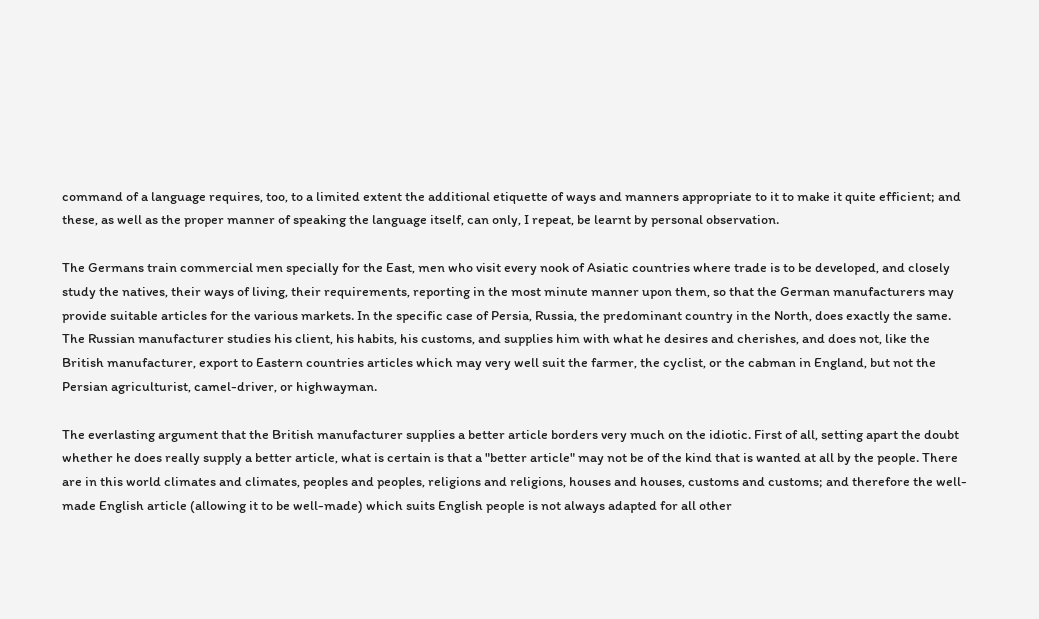command of a language requires, too, to a limited extent the additional etiquette of ways and manners appropriate to it to make it quite efficient; and these, as well as the proper manner of speaking the language itself, can only, I repeat, be learnt by personal observation.

The Germans train commercial men specially for the East, men who visit every nook of Asiatic countries where trade is to be developed, and closely study the natives, their ways of living, their requirements, reporting in the most minute manner upon them, so that the German manufacturers may provide suitable articles for the various markets. In the specific case of Persia, Russia, the predominant country in the North, does exactly the same. The Russian manufacturer studies his client, his habits, his customs, and supplies him with what he desires and cherishes, and does not, like the British manufacturer, export to Eastern countries articles which may very well suit the farmer, the cyclist, or the cabman in England, but not the Persian agriculturist, camel-driver, or highwayman.

The everlasting argument that the British manufacturer supplies a better article borders very much on the idiotic. First of all, setting apart the doubt whether he does really supply a better article, what is certain is that a "better article" may not be of the kind that is wanted at all by the people. There are in this world climates and climates, peoples and peoples, religions and religions, houses and houses, customs and customs; and therefore the well-made English article (allowing it to be well-made) which suits English people is not always adapted for all other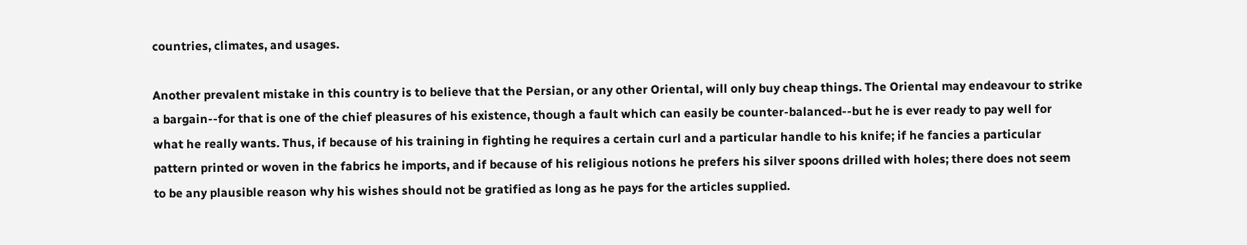countries, climates, and usages.

Another prevalent mistake in this country is to believe that the Persian, or any other Oriental, will only buy cheap things. The Oriental may endeavour to strike a bargain--for that is one of the chief pleasures of his existence, though a fault which can easily be counter-balanced--but he is ever ready to pay well for what he really wants. Thus, if because of his training in fighting he requires a certain curl and a particular handle to his knife; if he fancies a particular pattern printed or woven in the fabrics he imports, and if because of his religious notions he prefers his silver spoons drilled with holes; there does not seem to be any plausible reason why his wishes should not be gratified as long as he pays for the articles supplied.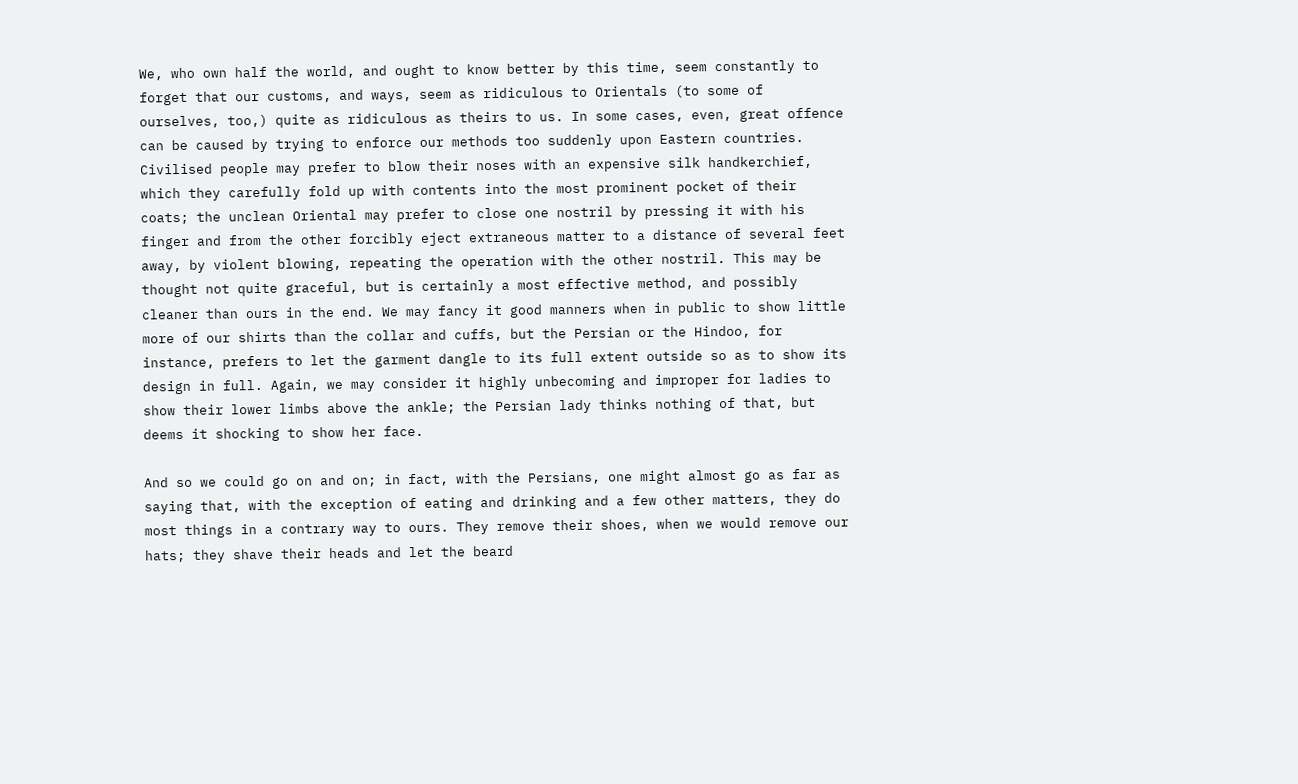We, who own half the world, and ought to know better by this time, seem constantly to forget that our customs, and ways, seem as ridiculous to Orientals (to some of ourselves, too,) quite as ridiculous as theirs to us. In some cases, even, great offence can be caused by trying to enforce our methods too suddenly upon Eastern countries. Civilised people may prefer to blow their noses with an expensive silk handkerchief, which they carefully fold up with contents into the most prominent pocket of their coats; the unclean Oriental may prefer to close one nostril by pressing it with his finger and from the other forcibly eject extraneous matter to a distance of several feet away, by violent blowing, repeating the operation with the other nostril. This may be thought not quite graceful, but is certainly a most effective method, and possibly cleaner than ours in the end. We may fancy it good manners when in public to show little more of our shirts than the collar and cuffs, but the Persian or the Hindoo, for instance, prefers to let the garment dangle to its full extent outside so as to show its design in full. Again, we may consider it highly unbecoming and improper for ladies to show their lower limbs above the ankle; the Persian lady thinks nothing of that, but deems it shocking to show her face.

And so we could go on and on; in fact, with the Persians, one might almost go as far as saying that, with the exception of eating and drinking and a few other matters, they do most things in a contrary way to ours. They remove their shoes, when we would remove our hats; they shave their heads and let the beard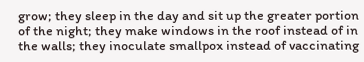grow; they sleep in the day and sit up the greater portion of the night; they make windows in the roof instead of in the walls; they inoculate smallpox instead of vaccinating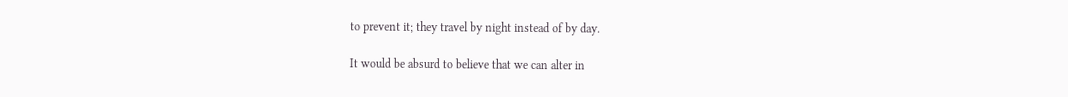to prevent it; they travel by night instead of by day.

It would be absurd to believe that we can alter in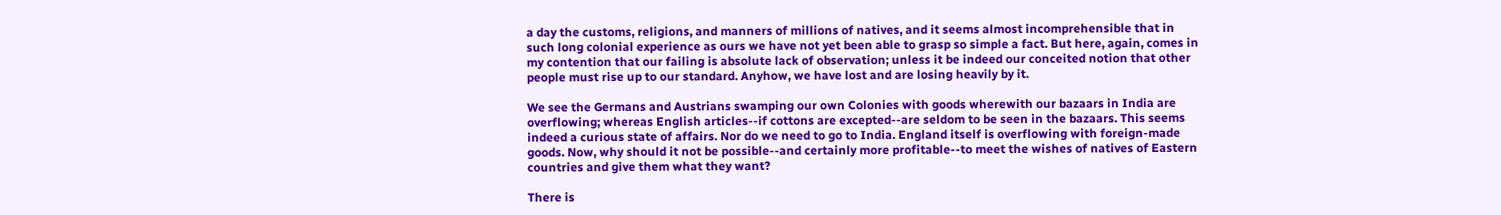a day the customs, religions, and manners of millions of natives, and it seems almost incomprehensible that in such long colonial experience as ours we have not yet been able to grasp so simple a fact. But here, again, comes in my contention that our failing is absolute lack of observation; unless it be indeed our conceited notion that other people must rise up to our standard. Anyhow, we have lost and are losing heavily by it.

We see the Germans and Austrians swamping our own Colonies with goods wherewith our bazaars in India are overflowing; whereas English articles--if cottons are excepted--are seldom to be seen in the bazaars. This seems indeed a curious state of affairs. Nor do we need to go to India. England itself is overflowing with foreign-made goods. Now, why should it not be possible--and certainly more profitable--to meet the wishes of natives of Eastern countries and give them what they want?

There is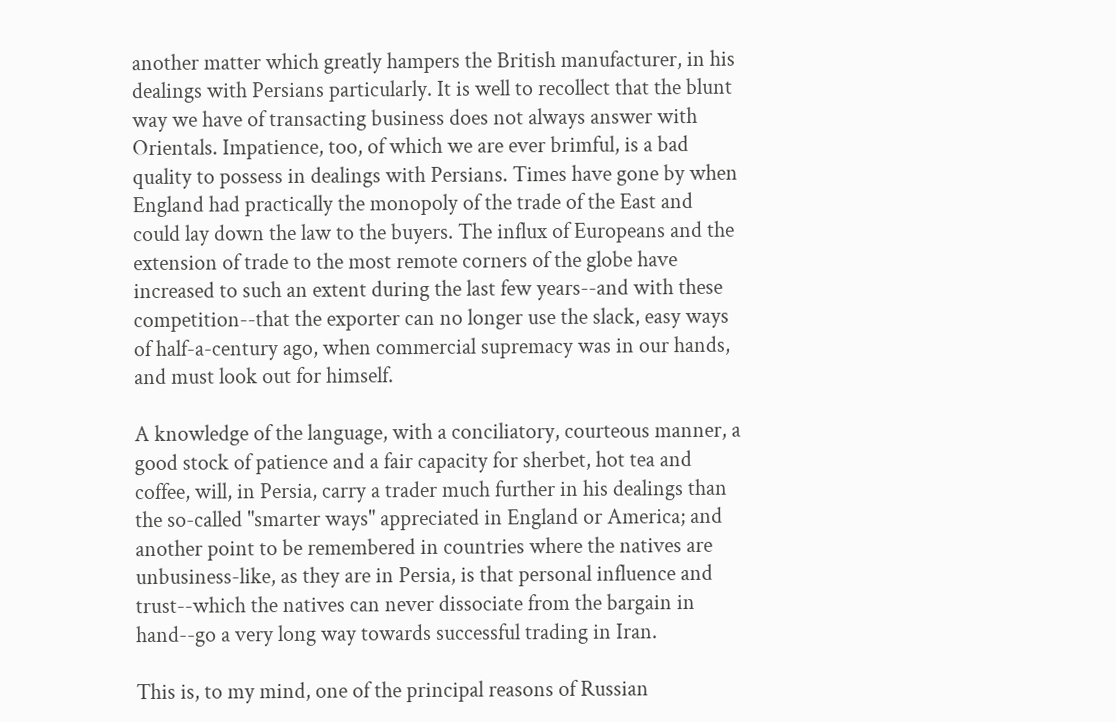another matter which greatly hampers the British manufacturer, in his dealings with Persians particularly. It is well to recollect that the blunt way we have of transacting business does not always answer with Orientals. Impatience, too, of which we are ever brimful, is a bad quality to possess in dealings with Persians. Times have gone by when England had practically the monopoly of the trade of the East and could lay down the law to the buyers. The influx of Europeans and the extension of trade to the most remote corners of the globe have increased to such an extent during the last few years--and with these competition--that the exporter can no longer use the slack, easy ways of half-a-century ago, when commercial supremacy was in our hands, and must look out for himself.

A knowledge of the language, with a conciliatory, courteous manner, a good stock of patience and a fair capacity for sherbet, hot tea and coffee, will, in Persia, carry a trader much further in his dealings than the so-called "smarter ways" appreciated in England or America; and another point to be remembered in countries where the natives are unbusiness-like, as they are in Persia, is that personal influence and trust--which the natives can never dissociate from the bargain in hand--go a very long way towards successful trading in Iran.

This is, to my mind, one of the principal reasons of Russian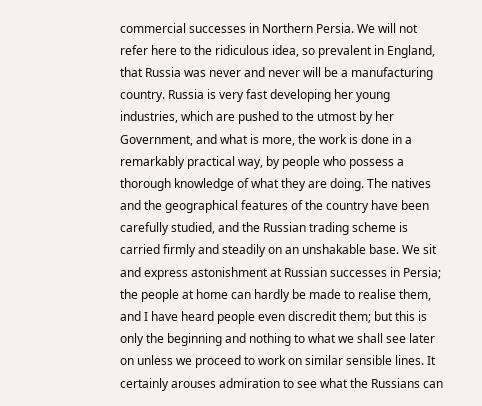commercial successes in Northern Persia. We will not refer here to the ridiculous idea, so prevalent in England, that Russia was never and never will be a manufacturing country. Russia is very fast developing her young industries, which are pushed to the utmost by her Government, and what is more, the work is done in a remarkably practical way, by people who possess a thorough knowledge of what they are doing. The natives and the geographical features of the country have been carefully studied, and the Russian trading scheme is carried firmly and steadily on an unshakable base. We sit and express astonishment at Russian successes in Persia; the people at home can hardly be made to realise them, and I have heard people even discredit them; but this is only the beginning and nothing to what we shall see later on unless we proceed to work on similar sensible lines. It certainly arouses admiration to see what the Russians can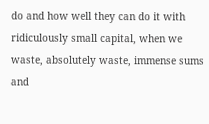do and how well they can do it with ridiculously small capital, when we waste, absolutely waste, immense sums and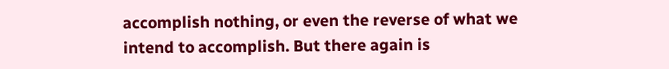accomplish nothing, or even the reverse of what we intend to accomplish. But there again is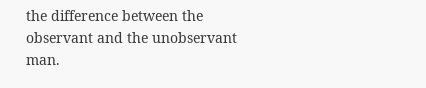the difference between the observant and the unobservant man.